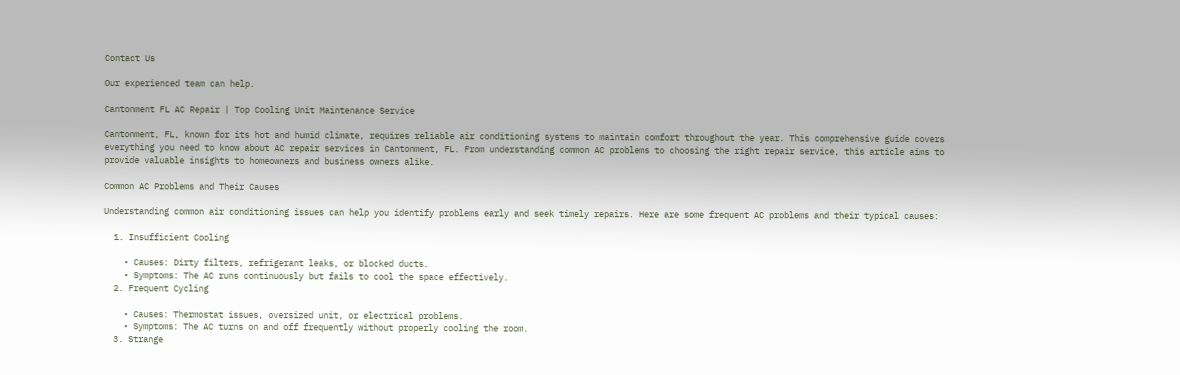Contact Us

Our experienced team can help.

Cantonment FL AC Repair | Top Cooling Unit Maintenance Service

Cantonment, FL, known for its hot and humid climate, requires reliable air conditioning systems to maintain comfort throughout the year. This comprehensive guide covers everything you need to know about AC repair services in Cantonment, FL. From understanding common AC problems to choosing the right repair service, this article aims to provide valuable insights to homeowners and business owners alike.

Common AC Problems and Their Causes

Understanding common air conditioning issues can help you identify problems early and seek timely repairs. Here are some frequent AC problems and their typical causes:

  1. Insufficient Cooling

    • Causes: Dirty filters, refrigerant leaks, or blocked ducts.
    • Symptoms: The AC runs continuously but fails to cool the space effectively.
  2. Frequent Cycling

    • Causes: Thermostat issues, oversized unit, or electrical problems.
    • Symptoms: The AC turns on and off frequently without properly cooling the room.
  3. Strange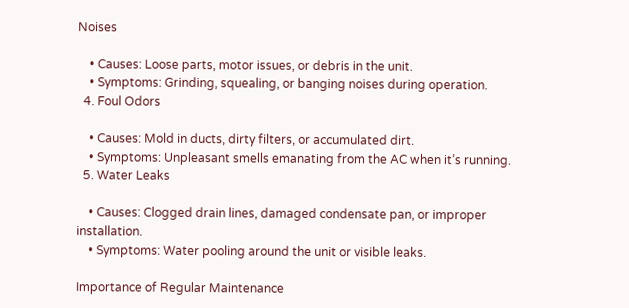Noises

    • Causes: Loose parts, motor issues, or debris in the unit.
    • Symptoms: Grinding, squealing, or banging noises during operation.
  4. Foul Odors

    • Causes: Mold in ducts, dirty filters, or accumulated dirt.
    • Symptoms: Unpleasant smells emanating from the AC when it’s running.
  5. Water Leaks

    • Causes: Clogged drain lines, damaged condensate pan, or improper installation.
    • Symptoms: Water pooling around the unit or visible leaks.

Importance of Regular Maintenance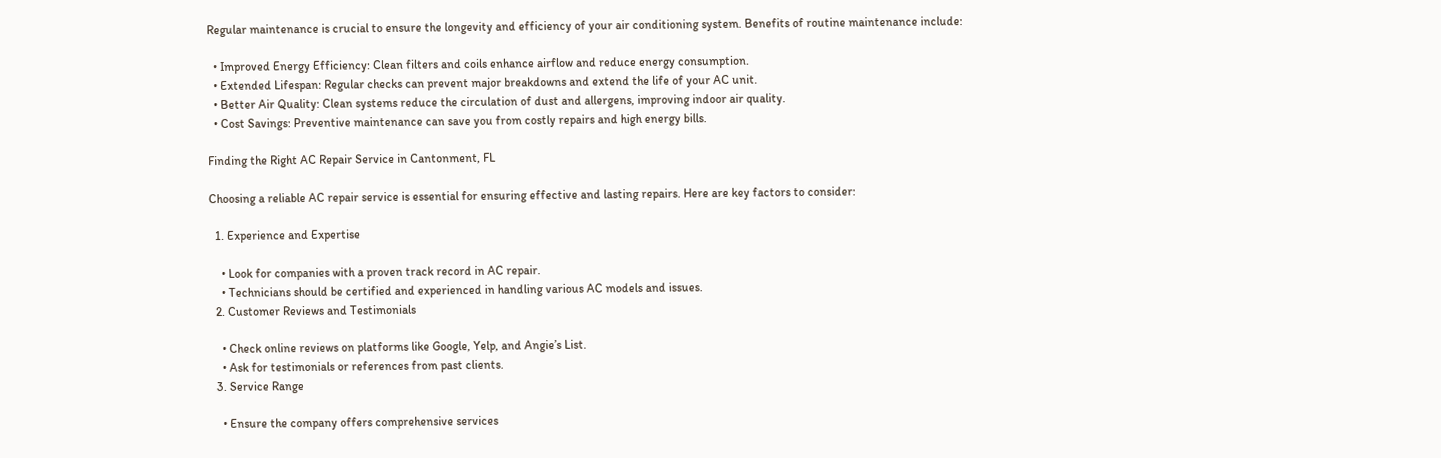Regular maintenance is crucial to ensure the longevity and efficiency of your air conditioning system. Benefits of routine maintenance include:

  • Improved Energy Efficiency: Clean filters and coils enhance airflow and reduce energy consumption.
  • Extended Lifespan: Regular checks can prevent major breakdowns and extend the life of your AC unit.
  • Better Air Quality: Clean systems reduce the circulation of dust and allergens, improving indoor air quality.
  • Cost Savings: Preventive maintenance can save you from costly repairs and high energy bills.

Finding the Right AC Repair Service in Cantonment, FL

Choosing a reliable AC repair service is essential for ensuring effective and lasting repairs. Here are key factors to consider:

  1. Experience and Expertise

    • Look for companies with a proven track record in AC repair.
    • Technicians should be certified and experienced in handling various AC models and issues.
  2. Customer Reviews and Testimonials

    • Check online reviews on platforms like Google, Yelp, and Angie’s List.
    • Ask for testimonials or references from past clients.
  3. Service Range

    • Ensure the company offers comprehensive services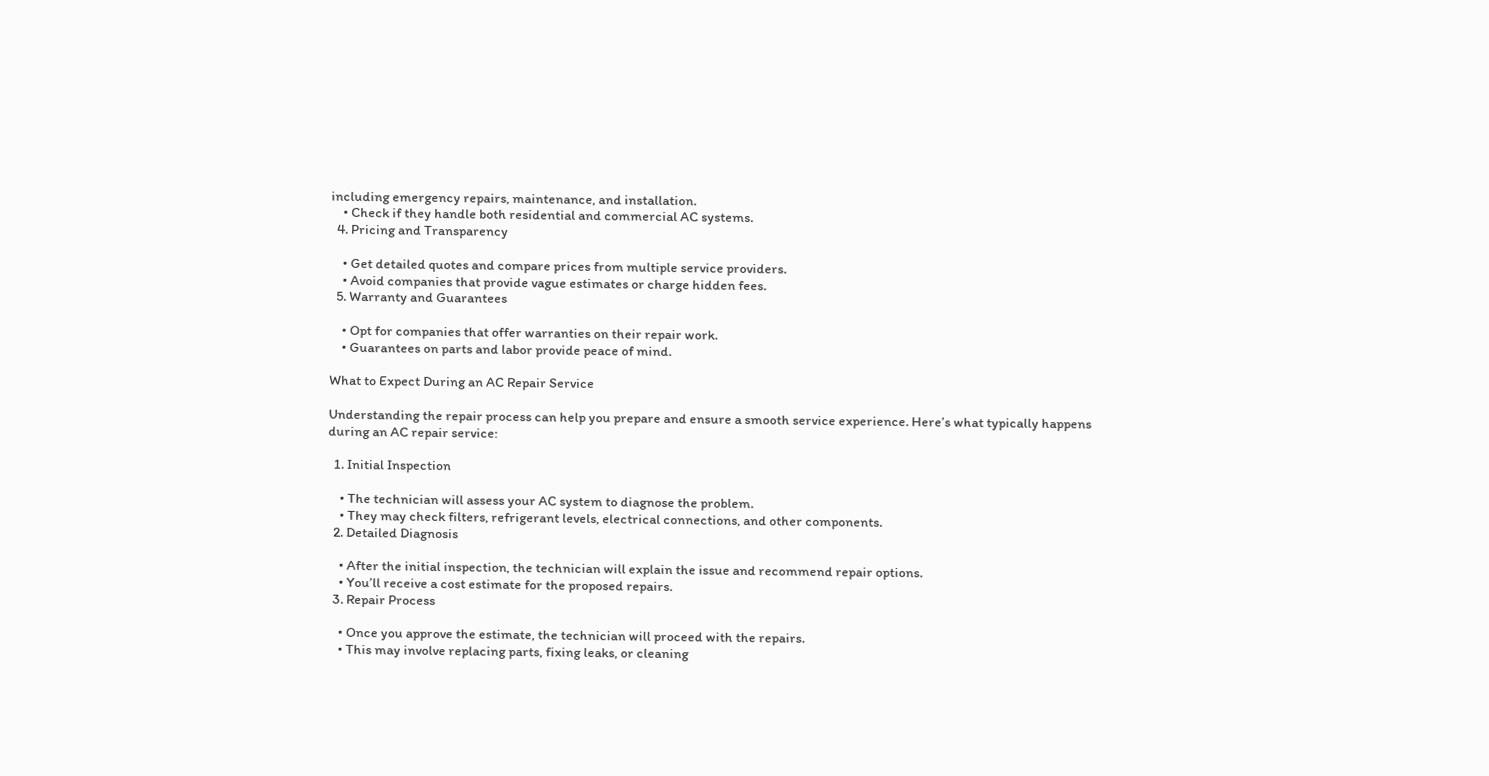including emergency repairs, maintenance, and installation.
    • Check if they handle both residential and commercial AC systems.
  4. Pricing and Transparency

    • Get detailed quotes and compare prices from multiple service providers.
    • Avoid companies that provide vague estimates or charge hidden fees.
  5. Warranty and Guarantees

    • Opt for companies that offer warranties on their repair work.
    • Guarantees on parts and labor provide peace of mind.

What to Expect During an AC Repair Service

Understanding the repair process can help you prepare and ensure a smooth service experience. Here’s what typically happens during an AC repair service:

  1. Initial Inspection

    • The technician will assess your AC system to diagnose the problem.
    • They may check filters, refrigerant levels, electrical connections, and other components.
  2. Detailed Diagnosis

    • After the initial inspection, the technician will explain the issue and recommend repair options.
    • You’ll receive a cost estimate for the proposed repairs.
  3. Repair Process

    • Once you approve the estimate, the technician will proceed with the repairs.
    • This may involve replacing parts, fixing leaks, or cleaning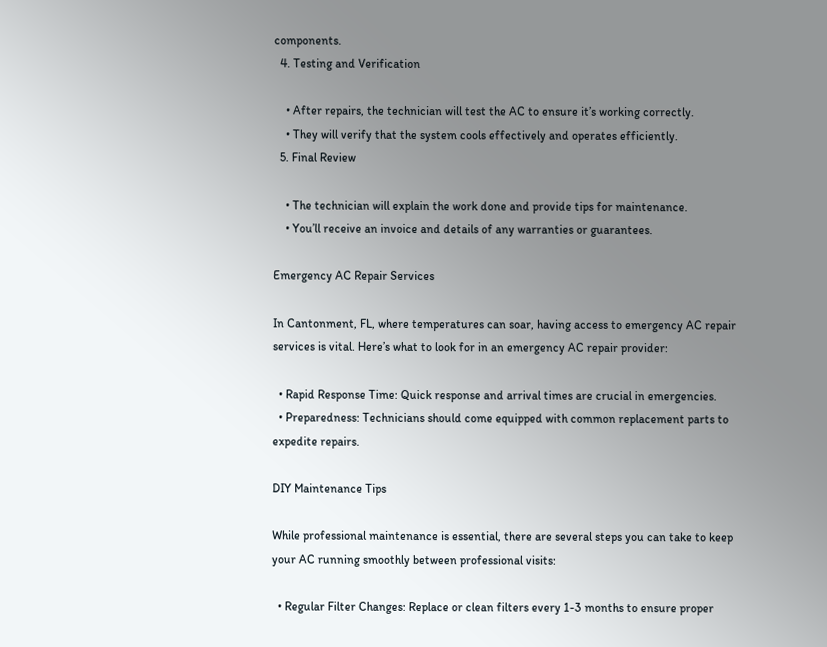components.
  4. Testing and Verification

    • After repairs, the technician will test the AC to ensure it’s working correctly.
    • They will verify that the system cools effectively and operates efficiently.
  5. Final Review

    • The technician will explain the work done and provide tips for maintenance.
    • You’ll receive an invoice and details of any warranties or guarantees.

Emergency AC Repair Services

In Cantonment, FL, where temperatures can soar, having access to emergency AC repair services is vital. Here’s what to look for in an emergency AC repair provider:

  • Rapid Response Time: Quick response and arrival times are crucial in emergencies.
  • Preparedness: Technicians should come equipped with common replacement parts to expedite repairs.

DIY Maintenance Tips

While professional maintenance is essential, there are several steps you can take to keep your AC running smoothly between professional visits:

  • Regular Filter Changes: Replace or clean filters every 1-3 months to ensure proper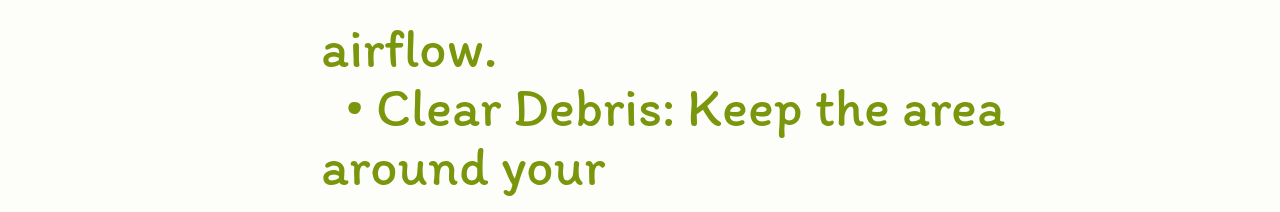airflow.
  • Clear Debris: Keep the area around your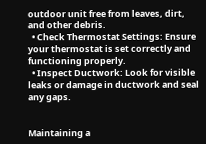outdoor unit free from leaves, dirt, and other debris.
  • Check Thermostat Settings: Ensure your thermostat is set correctly and functioning properly.
  • Inspect Ductwork: Look for visible leaks or damage in ductwork and seal any gaps.


Maintaining a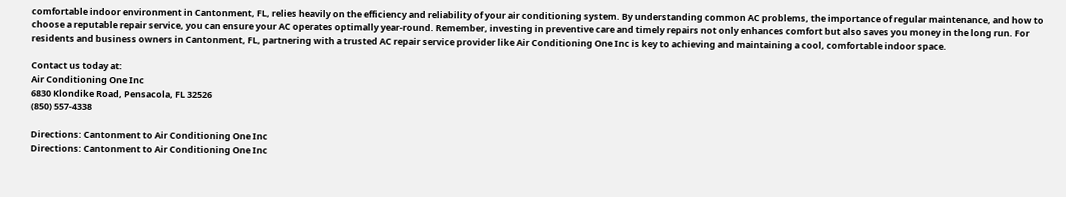comfortable indoor environment in Cantonment, FL, relies heavily on the efficiency and reliability of your air conditioning system. By understanding common AC problems, the importance of regular maintenance, and how to choose a reputable repair service, you can ensure your AC operates optimally year-round. Remember, investing in preventive care and timely repairs not only enhances comfort but also saves you money in the long run. For residents and business owners in Cantonment, FL, partnering with a trusted AC repair service provider like Air Conditioning One Inc is key to achieving and maintaining a cool, comfortable indoor space.

Contact us today at:
Air Conditioning One Inc
6830 Klondike Road, Pensacola, FL 32526
(850) 557-4338

Directions: Cantonment to Air Conditioning One Inc
Directions: Cantonment to Air Conditioning One Inc